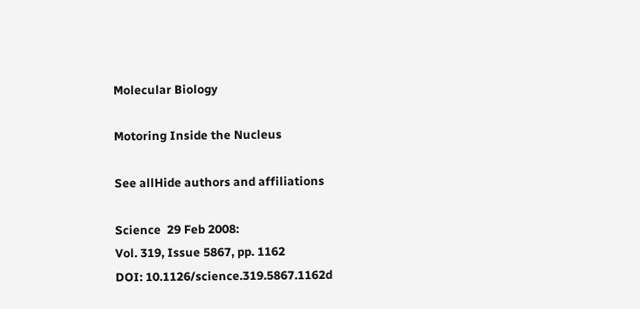Molecular Biology

Motoring Inside the Nucleus

See allHide authors and affiliations

Science  29 Feb 2008:
Vol. 319, Issue 5867, pp. 1162
DOI: 10.1126/science.319.5867.1162d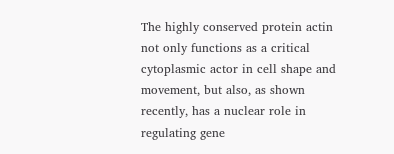The highly conserved protein actin not only functions as a critical cytoplasmic actor in cell shape and movement, but also, as shown recently, has a nuclear role in regulating gene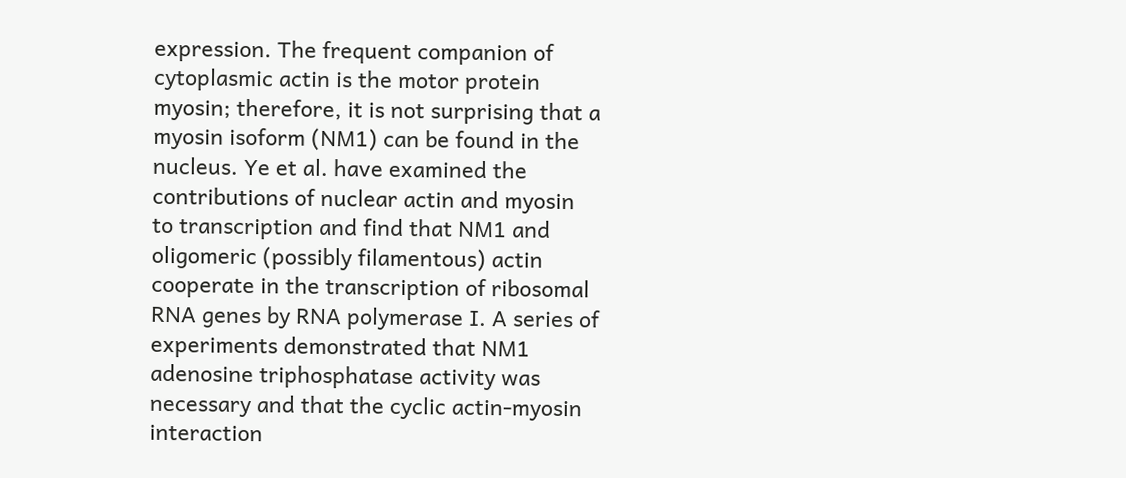expression. The frequent companion of cytoplasmic actin is the motor protein myosin; therefore, it is not surprising that a myosin isoform (NM1) can be found in the nucleus. Ye et al. have examined the contributions of nuclear actin and myosin to transcription and find that NM1 and oligomeric (possibly filamentous) actin cooperate in the transcription of ribosomal RNA genes by RNA polymerase I. A series of experiments demonstrated that NM1 adenosine triphosphatase activity was necessary and that the cyclic actin-myosin interaction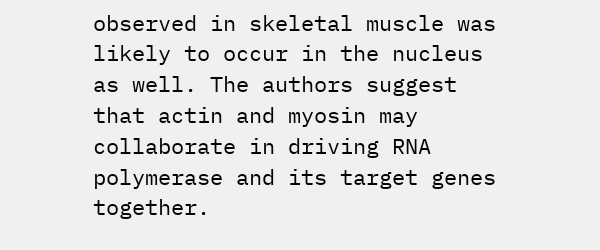observed in skeletal muscle was likely to occur in the nucleus as well. The authors suggest that actin and myosin may collaborate in driving RNA polymerase and its target genes together.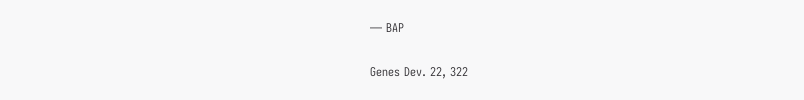— BAP

Genes Dev. 22, 322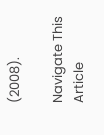(2008).

Navigate This Article